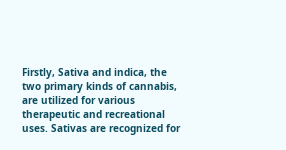Firstly, Sativa and indica, the two primary kinds of cannabis, are utilized for various therapeutic and recreational uses. Sativas are recognized for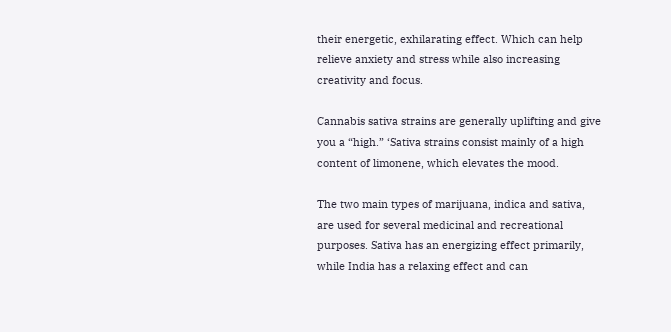their energetic, exhilarating effect. Which can help relieve anxiety and stress while also increasing creativity and focus.

Cannabis sativa strains are generally uplifting and give you a “high.” ‘Sativa strains consist mainly of a high content of limonene, which elevates the mood.

The two main types of marijuana, indica and sativa, are used for several medicinal and recreational purposes. Sativa has an energizing effect primarily, while India has a relaxing effect and can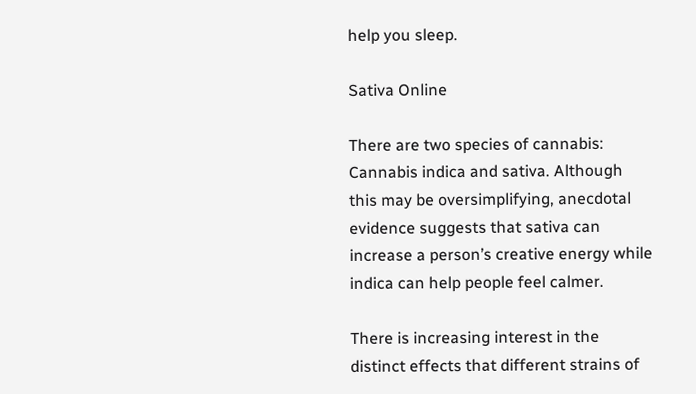help you sleep.

Sativa Online

There are two species of cannabis: Cannabis indica and sativa. Although this may be oversimplifying, anecdotal evidence suggests that sativa can increase a person’s creative energy while indica can help people feel calmer.

There is increasing interest in the distinct effects that different strains of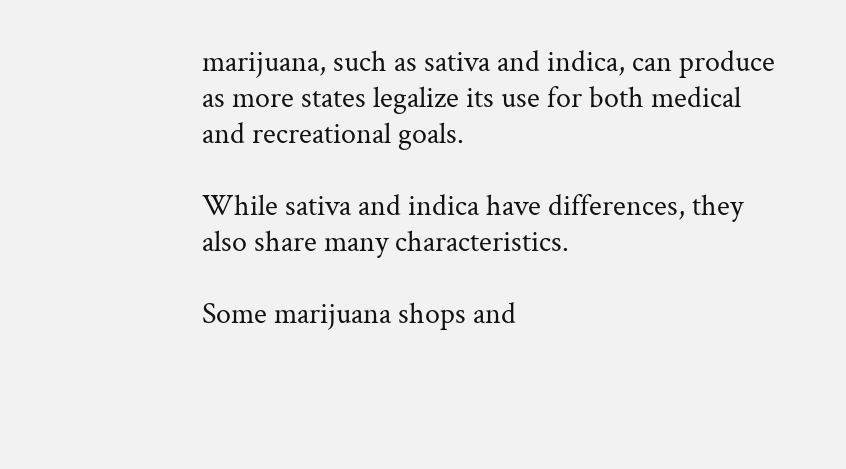marijuana, such as sativa and indica, can produce as more states legalize its use for both medical and recreational goals.

While sativa and indica have differences, they also share many characteristics.

Some marijuana shops and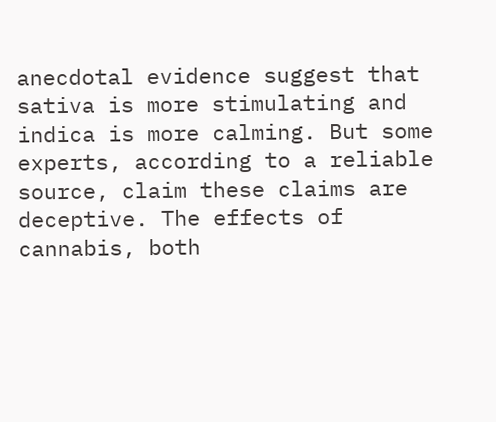anecdotal evidence suggest that sativa is more stimulating and indica is more calming. But some experts, according to a reliable source, claim these claims are deceptive. The effects of cannabis, both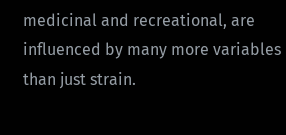medicinal and recreational, are influenced by many more variables than just strain.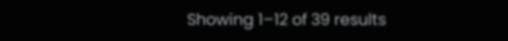Showing 1–12 of 39 results